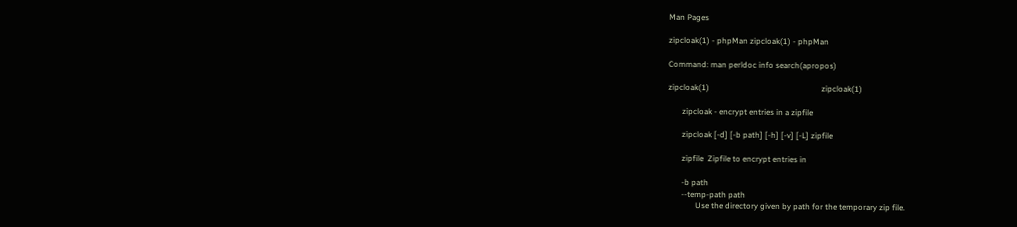Man Pages

zipcloak(1) - phpMan zipcloak(1) - phpMan

Command: man perldoc info search(apropos)

zipcloak(1)                                                        zipcloak(1)

       zipcloak - encrypt entries in a zipfile

       zipcloak [-d] [-b path] [-h] [-v] [-L] zipfile

       zipfile  Zipfile to encrypt entries in

       -b path
       --temp-path path
              Use the directory given by path for the temporary zip file.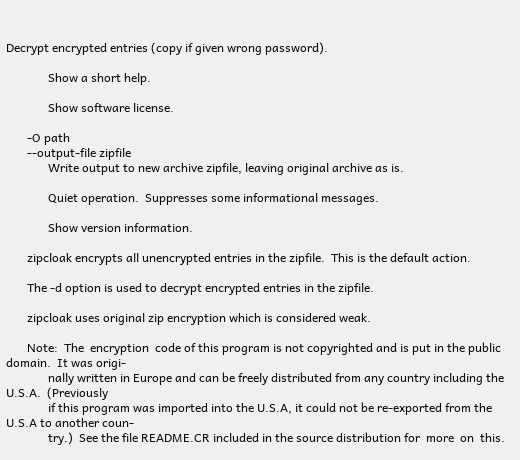Decrypt encrypted entries (copy if given wrong password).

              Show a short help.

              Show software license.

       -O path
       --output-file zipfile
              Write output to new archive zipfile, leaving original archive as is.

              Quiet operation.  Suppresses some informational messages.

              Show version information.

       zipcloak encrypts all unencrypted entries in the zipfile.  This is the default action.

       The -d option is used to decrypt encrypted entries in the zipfile.

       zipcloak uses original zip encryption which is considered weak.

       Note:  The  encryption  code of this program is not copyrighted and is put in the public domain.  It was origi-
              nally written in Europe and can be freely distributed from any country including the U.S.A.  (Previously
              if this program was imported into the U.S.A, it could not be re-exported from the U.S.A to another coun-
              try.)  See the file README.CR included in the source distribution for  more  on  this.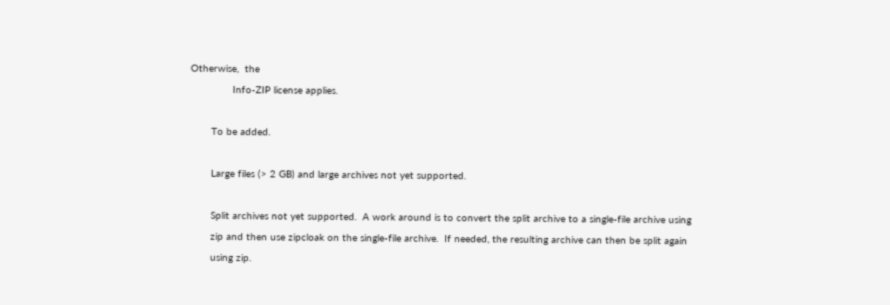Otherwise,  the
              Info-ZIP license applies.

       To be added.

       Large files (> 2 GB) and large archives not yet supported.

       Split archives not yet supported.  A work around is to convert the split archive to a single-file archive using
       zip and then use zipcloak on the single-file archive.  If needed, the resulting archive can then be split again
       using zip.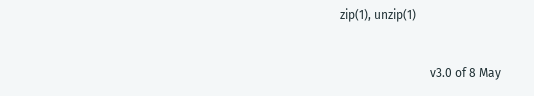zip(1), unzip(1)


                              v3.0 of 8 May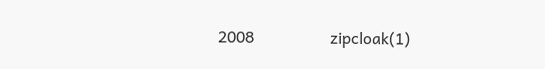2008                   zipcloak(1)